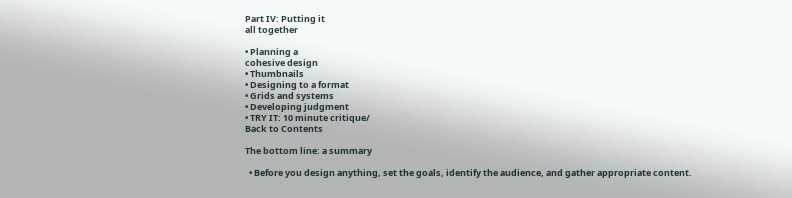Part IV: Putting it
all together

• Planning a
cohesive design
• Thumbnails
• Designing to a format
• Grids and systems
• Developing judgment
• TRY IT: 10 minute critique/
Back to Contents

The bottom line: a summary

  • Before you design anything, set the goals, identify the audience, and gather appropriate content.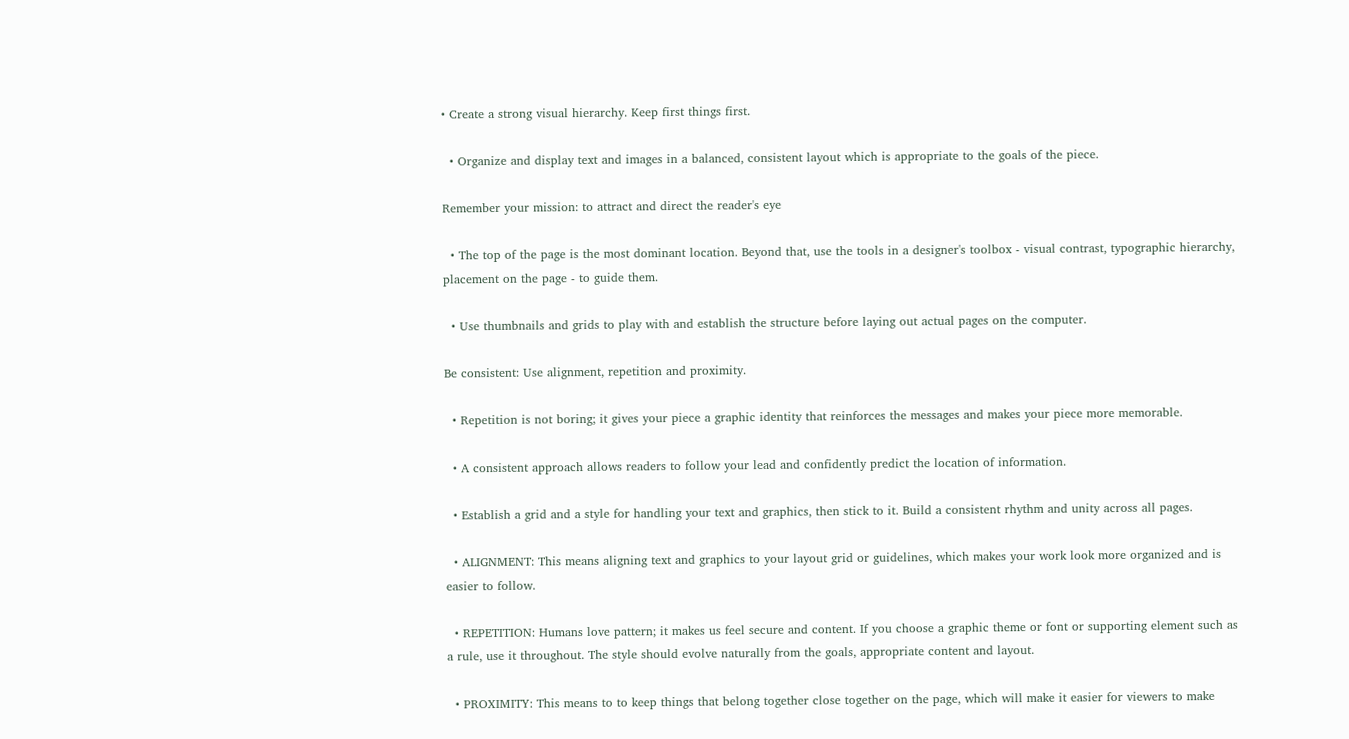• Create a strong visual hierarchy. Keep first things first.

  • Organize and display text and images in a balanced, consistent layout which is appropriate to the goals of the piece.

Remember your mission: to attract and direct the reader's eye

  • The top of the page is the most dominant location. Beyond that, use the tools in a designer's toolbox - visual contrast, typographic hierarchy, placement on the page - to guide them.

  • Use thumbnails and grids to play with and establish the structure before laying out actual pages on the computer.

Be consistent: Use alignment, repetition and proximity.

  • Repetition is not boring; it gives your piece a graphic identity that reinforces the messages and makes your piece more memorable.

  • A consistent approach allows readers to follow your lead and confidently predict the location of information.

  • Establish a grid and a style for handling your text and graphics, then stick to it. Build a consistent rhythm and unity across all pages.

  • ALIGNMENT: This means aligning text and graphics to your layout grid or guidelines, which makes your work look more organized and is easier to follow.

  • REPETITION: Humans love pattern; it makes us feel secure and content. If you choose a graphic theme or font or supporting element such as a rule, use it throughout. The style should evolve naturally from the goals, appropriate content and layout.

  • PROXIMITY: This means to to keep things that belong together close together on the page, which will make it easier for viewers to make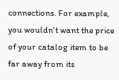connections. For example, you wouldn't want the price of your catalog item to be far away from its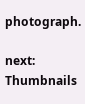photograph.

next: Thumbnails